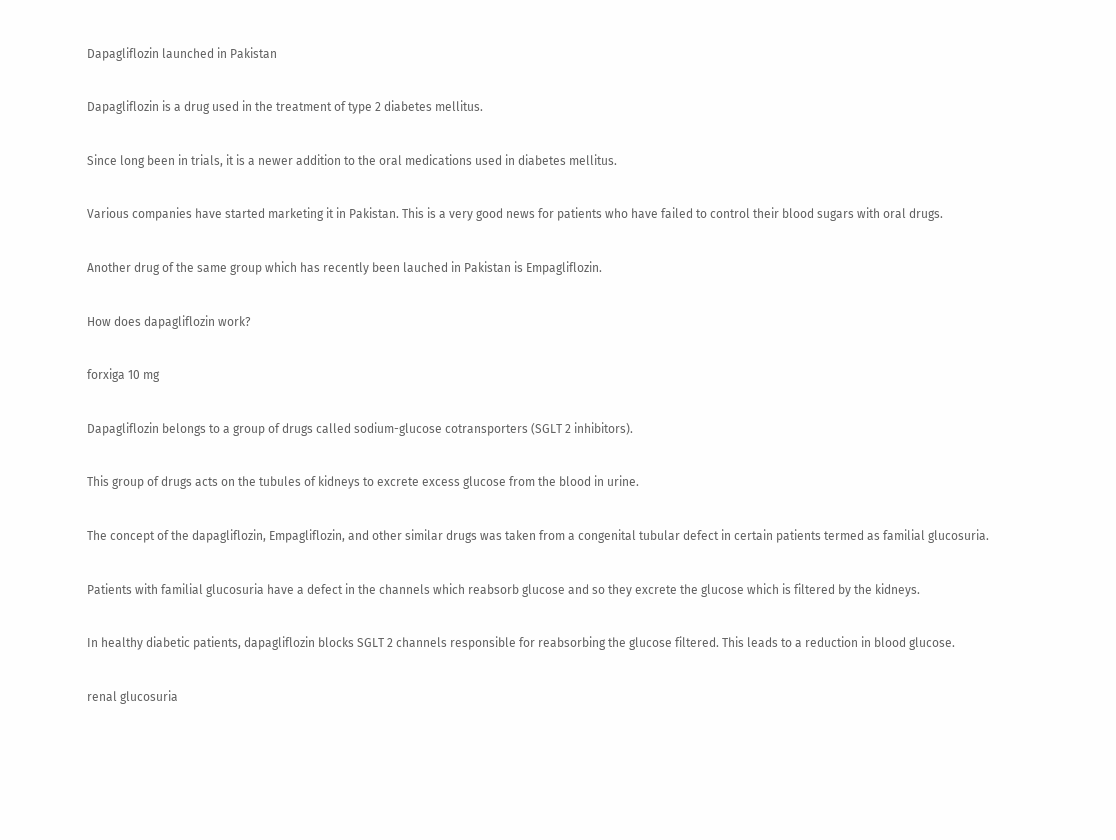Dapagliflozin launched in Pakistan

Dapagliflozin is a drug used in the treatment of type 2 diabetes mellitus.

Since long been in trials, it is a newer addition to the oral medications used in diabetes mellitus.

Various companies have started marketing it in Pakistan. This is a very good news for patients who have failed to control their blood sugars with oral drugs.

Another drug of the same group which has recently been lauched in Pakistan is Empagliflozin.

How does dapagliflozin work?

forxiga 10 mg

Dapagliflozin belongs to a group of drugs called sodium-glucose cotransporters (SGLT 2 inhibitors).

This group of drugs acts on the tubules of kidneys to excrete excess glucose from the blood in urine.

The concept of the dapagliflozin, Empagliflozin, and other similar drugs was taken from a congenital tubular defect in certain patients termed as familial glucosuria.

Patients with familial glucosuria have a defect in the channels which reabsorb glucose and so they excrete the glucose which is filtered by the kidneys.

In healthy diabetic patients, dapagliflozin blocks SGLT 2 channels responsible for reabsorbing the glucose filtered. This leads to a reduction in blood glucose.

renal glucosuria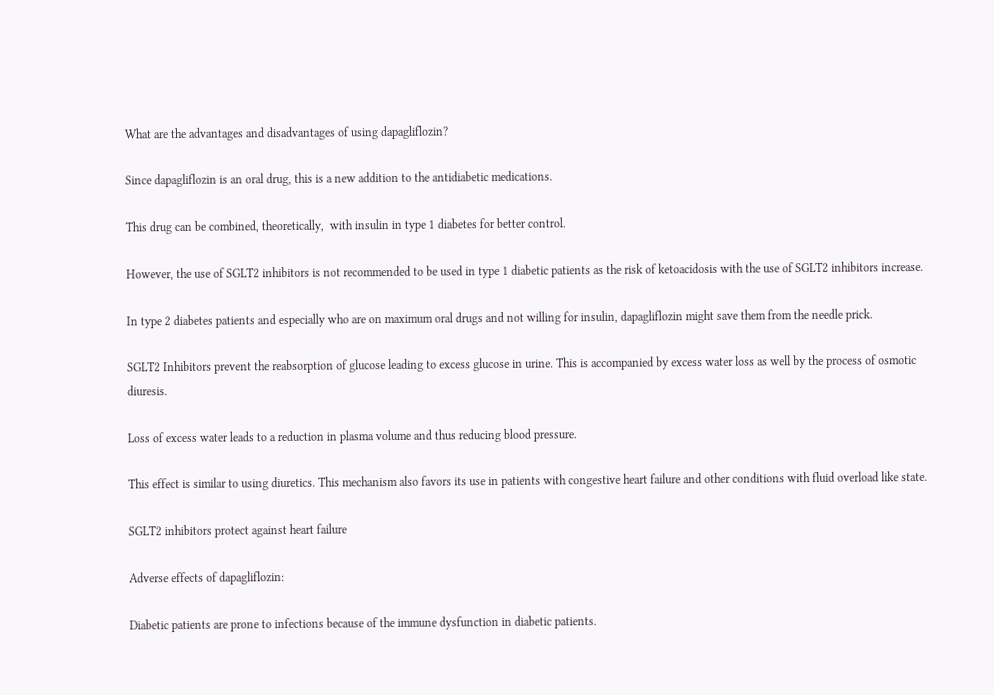What are the advantages and disadvantages of using dapagliflozin?

Since dapagliflozin is an oral drug, this is a new addition to the antidiabetic medications.

This drug can be combined, theoretically,  with insulin in type 1 diabetes for better control.

However, the use of SGLT2 inhibitors is not recommended to be used in type 1 diabetic patients as the risk of ketoacidosis with the use of SGLT2 inhibitors increase.

In type 2 diabetes patients and especially who are on maximum oral drugs and not willing for insulin, dapagliflozin might save them from the needle prick.

SGLT2 Inhibitors prevent the reabsorption of glucose leading to excess glucose in urine. This is accompanied by excess water loss as well by the process of osmotic diuresis.

Loss of excess water leads to a reduction in plasma volume and thus reducing blood pressure.

This effect is similar to using diuretics. This mechanism also favors its use in patients with congestive heart failure and other conditions with fluid overload like state.

SGLT2 inhibitors protect against heart failure

Adverse effects of dapagliflozin:

Diabetic patients are prone to infections because of the immune dysfunction in diabetic patients.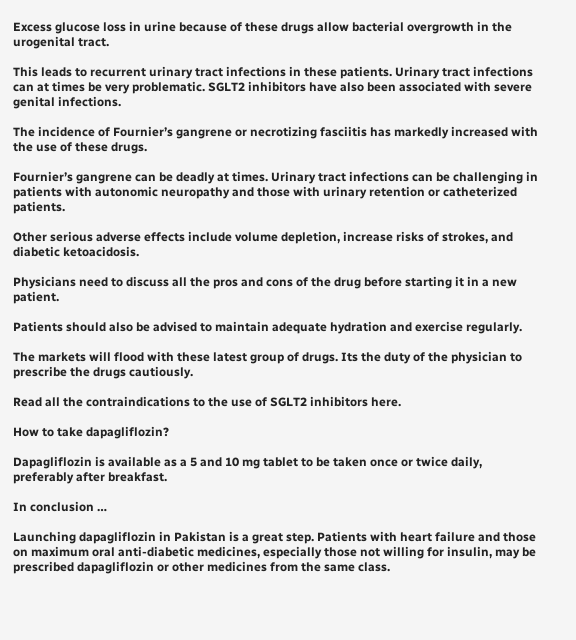Excess glucose loss in urine because of these drugs allow bacterial overgrowth in the urogenital tract.

This leads to recurrent urinary tract infections in these patients. Urinary tract infections can at times be very problematic. SGLT2 inhibitors have also been associated with severe genital infections.

The incidence of Fournier’s gangrene or necrotizing fasciitis has markedly increased with the use of these drugs.

Fournier’s gangrene can be deadly at times. Urinary tract infections can be challenging in patients with autonomic neuropathy and those with urinary retention or catheterized patients.

Other serious adverse effects include volume depletion, increase risks of strokes, and diabetic ketoacidosis.

Physicians need to discuss all the pros and cons of the drug before starting it in a new patient.

Patients should also be advised to maintain adequate hydration and exercise regularly.

The markets will flood with these latest group of drugs. Its the duty of the physician to prescribe the drugs cautiously.

Read all the contraindications to the use of SGLT2 inhibitors here.

How to take dapagliflozin?

Dapagliflozin is available as a 5 and 10 mg tablet to be taken once or twice daily, preferably after breakfast.

In conclusion …

Launching dapagliflozin in Pakistan is a great step. Patients with heart failure and those on maximum oral anti-diabetic medicines, especially those not willing for insulin, may be prescribed dapagliflozin or other medicines from the same class.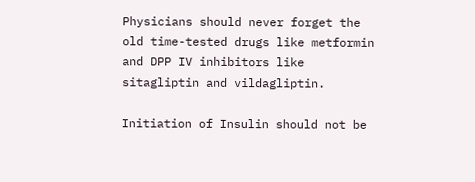Physicians should never forget the old time-tested drugs like metformin and DPP IV inhibitors like sitagliptin and vildagliptin.

Initiation of Insulin should not be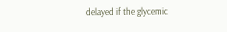delayed if the glycemic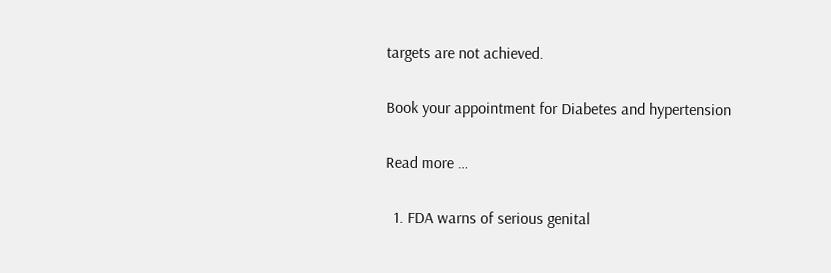targets are not achieved.

Book your appointment for Diabetes and hypertension

Read more …

  1. FDA warns of serious genital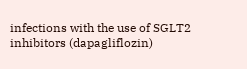infections with the use of SGLT2 inhibitors (dapagliflozin)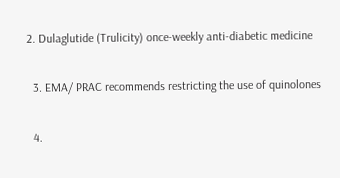2. Dulaglutide (Trulicity) once-weekly anti-diabetic medicine

  3. EMA/ PRAC recommends restricting the use of quinolones

  4.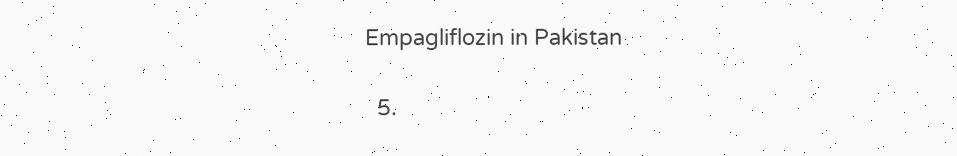Empagliflozin in Pakistan

  5.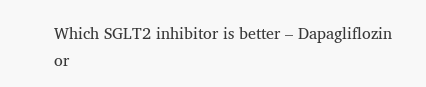Which SGLT2 inhibitor is better – Dapagliflozin or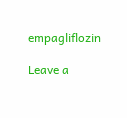empagliflozin

Leave a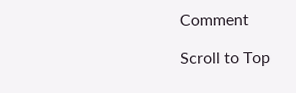Comment

Scroll to Top